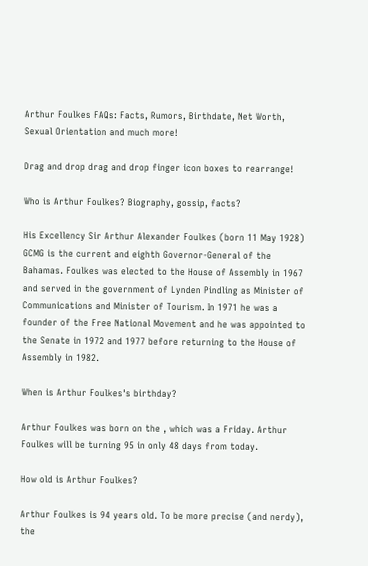Arthur Foulkes FAQs: Facts, Rumors, Birthdate, Net Worth, Sexual Orientation and much more!

Drag and drop drag and drop finger icon boxes to rearrange!

Who is Arthur Foulkes? Biography, gossip, facts?

His Excellency Sir Arthur Alexander Foulkes (born 11 May 1928) GCMG is the current and eighth Governor-General of the Bahamas. Foulkes was elected to the House of Assembly in 1967 and served in the government of Lynden Pindling as Minister of Communications and Minister of Tourism. In 1971 he was a founder of the Free National Movement and he was appointed to the Senate in 1972 and 1977 before returning to the House of Assembly in 1982.

When is Arthur Foulkes's birthday?

Arthur Foulkes was born on the , which was a Friday. Arthur Foulkes will be turning 95 in only 48 days from today.

How old is Arthur Foulkes?

Arthur Foulkes is 94 years old. To be more precise (and nerdy), the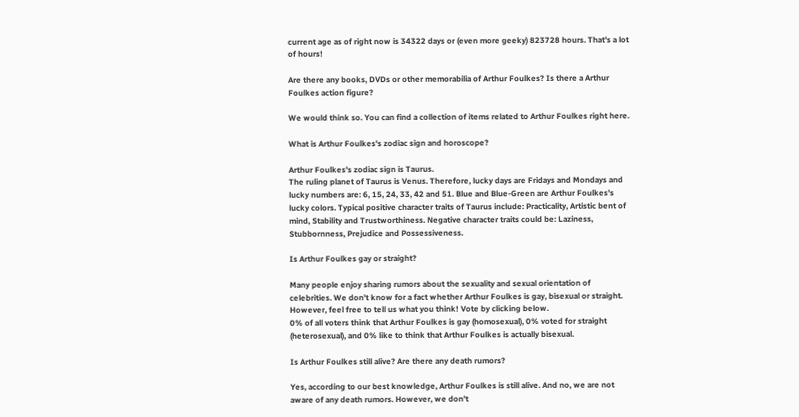current age as of right now is 34322 days or (even more geeky) 823728 hours. That's a lot of hours!

Are there any books, DVDs or other memorabilia of Arthur Foulkes? Is there a Arthur Foulkes action figure?

We would think so. You can find a collection of items related to Arthur Foulkes right here.

What is Arthur Foulkes's zodiac sign and horoscope?

Arthur Foulkes's zodiac sign is Taurus.
The ruling planet of Taurus is Venus. Therefore, lucky days are Fridays and Mondays and lucky numbers are: 6, 15, 24, 33, 42 and 51. Blue and Blue-Green are Arthur Foulkes's lucky colors. Typical positive character traits of Taurus include: Practicality, Artistic bent of mind, Stability and Trustworthiness. Negative character traits could be: Laziness, Stubbornness, Prejudice and Possessiveness.

Is Arthur Foulkes gay or straight?

Many people enjoy sharing rumors about the sexuality and sexual orientation of celebrities. We don't know for a fact whether Arthur Foulkes is gay, bisexual or straight. However, feel free to tell us what you think! Vote by clicking below.
0% of all voters think that Arthur Foulkes is gay (homosexual), 0% voted for straight (heterosexual), and 0% like to think that Arthur Foulkes is actually bisexual.

Is Arthur Foulkes still alive? Are there any death rumors?

Yes, according to our best knowledge, Arthur Foulkes is still alive. And no, we are not aware of any death rumors. However, we don't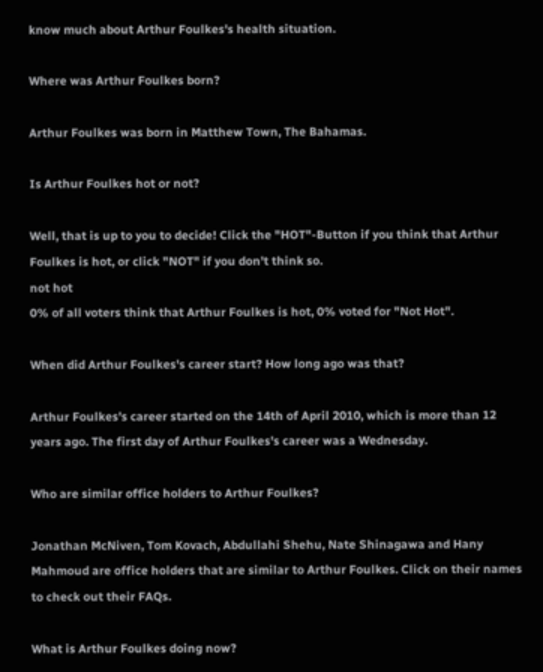know much about Arthur Foulkes's health situation.

Where was Arthur Foulkes born?

Arthur Foulkes was born in Matthew Town, The Bahamas.

Is Arthur Foulkes hot or not?

Well, that is up to you to decide! Click the "HOT"-Button if you think that Arthur Foulkes is hot, or click "NOT" if you don't think so.
not hot
0% of all voters think that Arthur Foulkes is hot, 0% voted for "Not Hot".

When did Arthur Foulkes's career start? How long ago was that?

Arthur Foulkes's career started on the 14th of April 2010, which is more than 12 years ago. The first day of Arthur Foulkes's career was a Wednesday.

Who are similar office holders to Arthur Foulkes?

Jonathan McNiven, Tom Kovach, Abdullahi Shehu, Nate Shinagawa and Hany Mahmoud are office holders that are similar to Arthur Foulkes. Click on their names to check out their FAQs.

What is Arthur Foulkes doing now?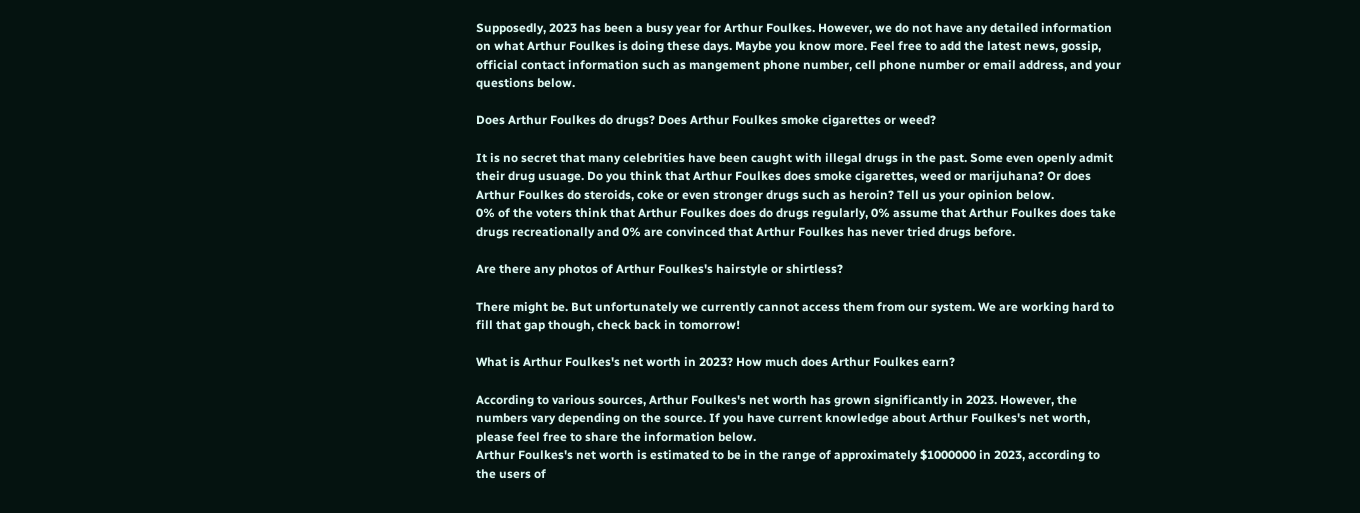Supposedly, 2023 has been a busy year for Arthur Foulkes. However, we do not have any detailed information on what Arthur Foulkes is doing these days. Maybe you know more. Feel free to add the latest news, gossip, official contact information such as mangement phone number, cell phone number or email address, and your questions below.

Does Arthur Foulkes do drugs? Does Arthur Foulkes smoke cigarettes or weed?

It is no secret that many celebrities have been caught with illegal drugs in the past. Some even openly admit their drug usuage. Do you think that Arthur Foulkes does smoke cigarettes, weed or marijuhana? Or does Arthur Foulkes do steroids, coke or even stronger drugs such as heroin? Tell us your opinion below.
0% of the voters think that Arthur Foulkes does do drugs regularly, 0% assume that Arthur Foulkes does take drugs recreationally and 0% are convinced that Arthur Foulkes has never tried drugs before.

Are there any photos of Arthur Foulkes's hairstyle or shirtless?

There might be. But unfortunately we currently cannot access them from our system. We are working hard to fill that gap though, check back in tomorrow!

What is Arthur Foulkes's net worth in 2023? How much does Arthur Foulkes earn?

According to various sources, Arthur Foulkes's net worth has grown significantly in 2023. However, the numbers vary depending on the source. If you have current knowledge about Arthur Foulkes's net worth, please feel free to share the information below.
Arthur Foulkes's net worth is estimated to be in the range of approximately $1000000 in 2023, according to the users of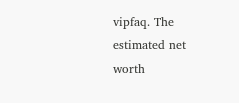vipfaq. The estimated net worth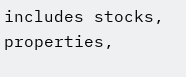includes stocks, properties,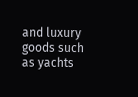and luxury goods such as yachts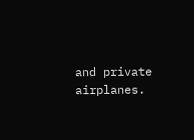and private airplanes.